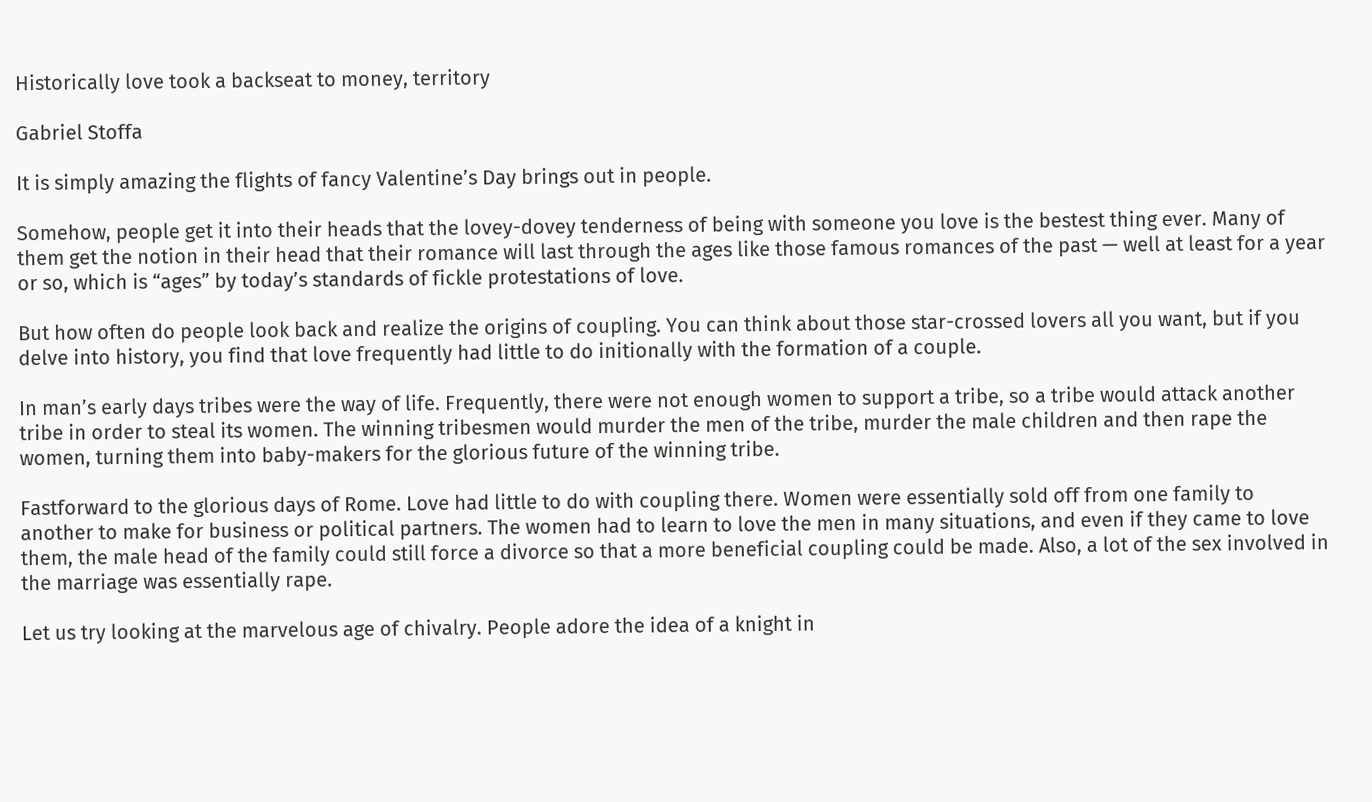Historically love took a backseat to money, territory

Gabriel Stoffa

It is simply amazing the flights of fancy Valentine’s Day brings out in people.

Somehow, people get it into their heads that the lovey-dovey tenderness of being with someone you love is the bestest thing ever. Many of them get the notion in their head that their romance will last through the ages like those famous romances of the past — well at least for a year or so, which is “ages” by today’s standards of fickle protestations of love.

But how often do people look back and realize the origins of coupling. You can think about those star-crossed lovers all you want, but if you delve into history, you find that love frequently had little to do initionally with the formation of a couple.

In man’s early days tribes were the way of life. Frequently, there were not enough women to support a tribe, so a tribe would attack another tribe in order to steal its women. The winning tribesmen would murder the men of the tribe, murder the male children and then rape the women, turning them into baby-makers for the glorious future of the winning tribe.

Fastforward to the glorious days of Rome. Love had little to do with coupling there. Women were essentially sold off from one family to another to make for business or political partners. The women had to learn to love the men in many situations, and even if they came to love them, the male head of the family could still force a divorce so that a more beneficial coupling could be made. Also, a lot of the sex involved in the marriage was essentially rape.

Let us try looking at the marvelous age of chivalry. People adore the idea of a knight in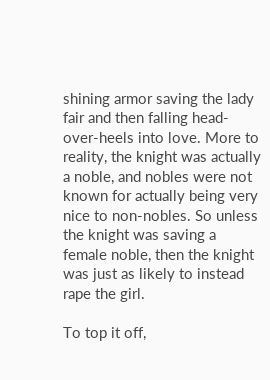shining armor saving the lady fair and then falling head-over-heels into love. More to reality, the knight was actually a noble, and nobles were not known for actually being very nice to non-nobles. So unless the knight was saving a female noble, then the knight was just as likely to instead rape the girl.

To top it off,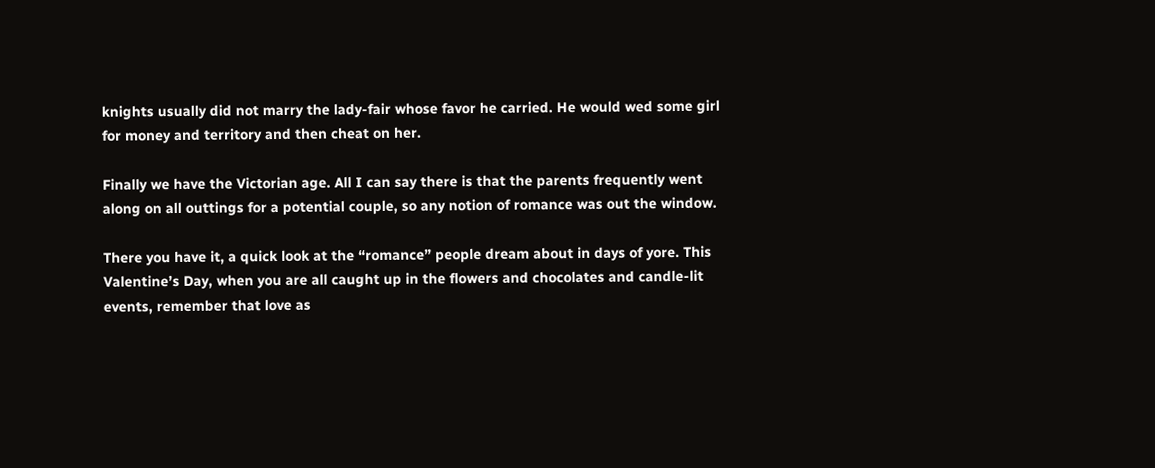knights usually did not marry the lady-fair whose favor he carried. He would wed some girl for money and territory and then cheat on her.

Finally we have the Victorian age. All I can say there is that the parents frequently went along on all outtings for a potential couple, so any notion of romance was out the window.

There you have it, a quick look at the “romance” people dream about in days of yore. This Valentine’s Day, when you are all caught up in the flowers and chocolates and candle-lit events, remember that love as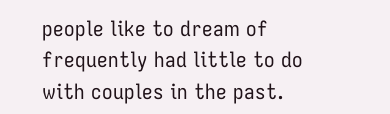people like to dream of frequently had little to do with couples in the past.